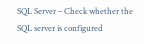SQL Server – Check whether the SQL server is configured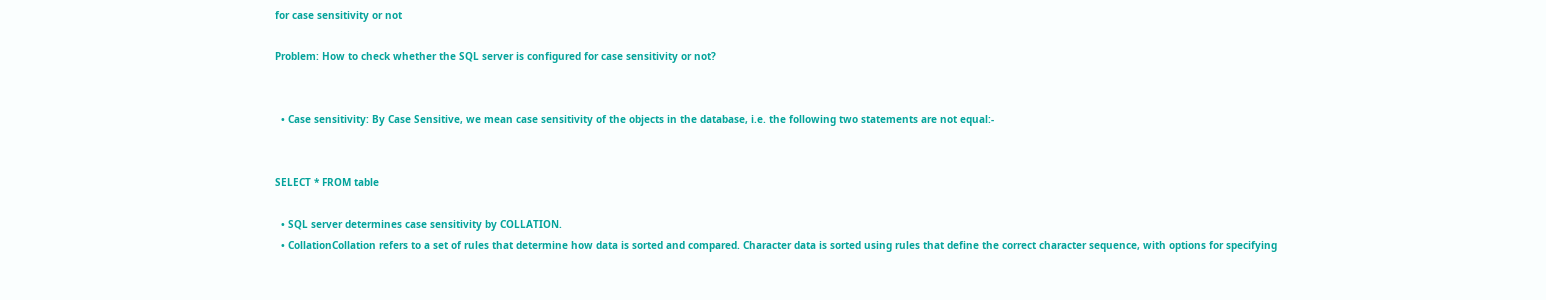for case sensitivity or not

Problem: How to check whether the SQL server is configured for case sensitivity or not?


  • Case sensitivity: By Case Sensitive, we mean case sensitivity of the objects in the database, i.e. the following two statements are not equal:-


SELECT * FROM table

  • SQL server determines case sensitivity by COLLATION.
  • CollationCollation refers to a set of rules that determine how data is sorted and compared. Character data is sorted using rules that define the correct character sequence, with options for specifying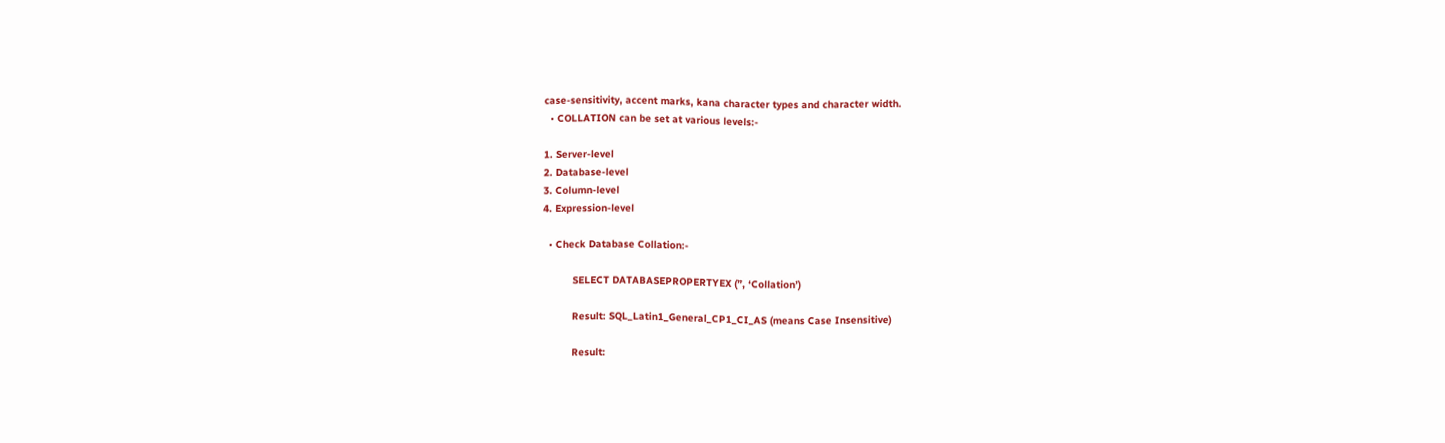case-sensitivity, accent marks, kana character types and character width.
  • COLLATION can be set at various levels:-

1. Server-level
2. Database-level
3. Column-level
4. Expression-level

  • Check Database Collation:-

          SELECT DATABASEPROPERTYEX (”, ‘Collation’)

          Result: SQL_Latin1_General_CP1_CI_AS (means Case Insensitive)

          Result: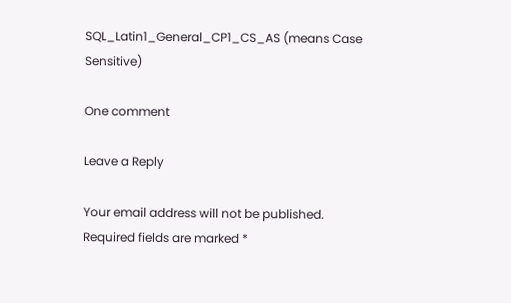SQL_Latin1_General_CP1_CS_AS (means Case Sensitive)

One comment

Leave a Reply

Your email address will not be published. Required fields are marked *